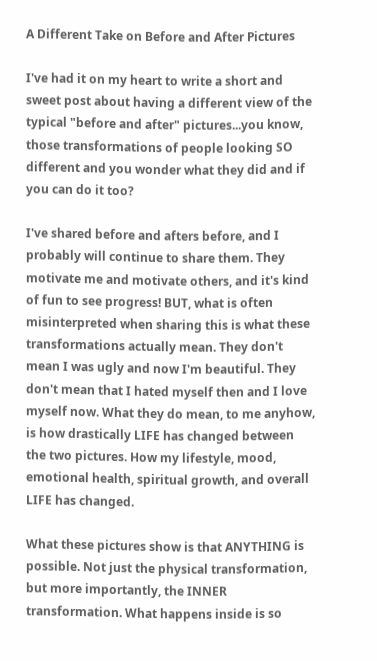A Different Take on Before and After Pictures

I've had it on my heart to write a short and sweet post about having a different view of the typical "before and after" pictures...you know, those transformations of people looking SO different and you wonder what they did and if you can do it too?

I've shared before and afters before, and I probably will continue to share them. They motivate me and motivate others, and it's kind of fun to see progress! BUT, what is often misinterpreted when sharing this is what these transformations actually mean. They don't mean I was ugly and now I'm beautiful. They don't mean that I hated myself then and I love myself now. What they do mean, to me anyhow, is how drastically LIFE has changed between the two pictures. How my lifestyle, mood, emotional health, spiritual growth, and overall LIFE has changed.

What these pictures show is that ANYTHING is possible. Not just the physical transformation, but more importantly, the INNER transformation. What happens inside is so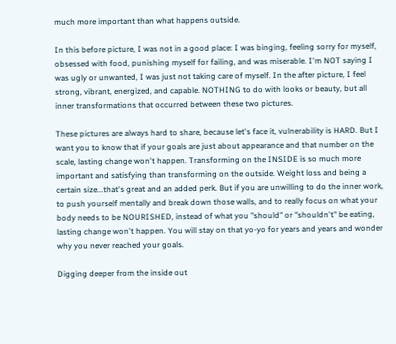much more important than what happens outside.

In this before picture, I was not in a good place: I was binging, feeling sorry for myself, obsessed with food, punishing myself for failing, and was miserable. I'm NOT saying I was ugly or unwanted, I was just not taking care of myself. In the after picture, I feel strong, vibrant, energized, and capable. NOTHING to do with looks or beauty, but all inner transformations that occurred between these two pictures.

These pictures are always hard to share, because let's face it, vulnerability is HARD. But I want you to know that if your goals are just about appearance and that number on the scale, lasting change won't happen. Transforming on the INSIDE is so much more important and satisfying than transforming on the outside. Weight loss and being a certain size...that's great and an added perk. But if you are unwilling to do the inner work, to push yourself mentally and break down those walls, and to really focus on what your body needs to be NOURISHED, instead of what you "should" or "shouldn't" be eating, lasting change won't happen. You will stay on that yo-yo for years and years and wonder why you never reached your goals.

Digging deeper from the inside out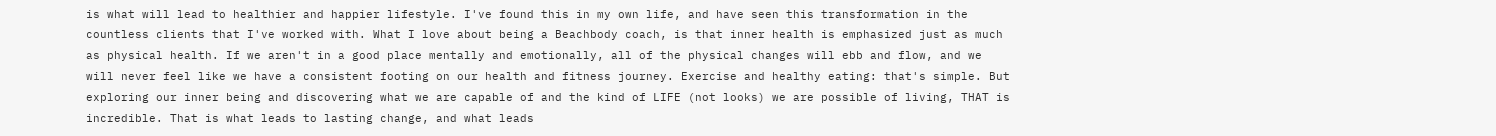is what will lead to healthier and happier lifestyle. I've found this in my own life, and have seen this transformation in the countless clients that I've worked with. What I love about being a Beachbody coach, is that inner health is emphasized just as much as physical health. If we aren't in a good place mentally and emotionally, all of the physical changes will ebb and flow, and we will never feel like we have a consistent footing on our health and fitness journey. Exercise and healthy eating: that's simple. But exploring our inner being and discovering what we are capable of and the kind of LIFE (not looks) we are possible of living, THAT is incredible. That is what leads to lasting change, and what leads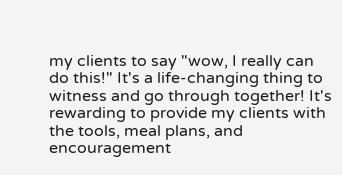my clients to say "wow, I really can do this!" It's a life-changing thing to witness and go through together! It's rewarding to provide my clients with the tools, meal plans, and encouragement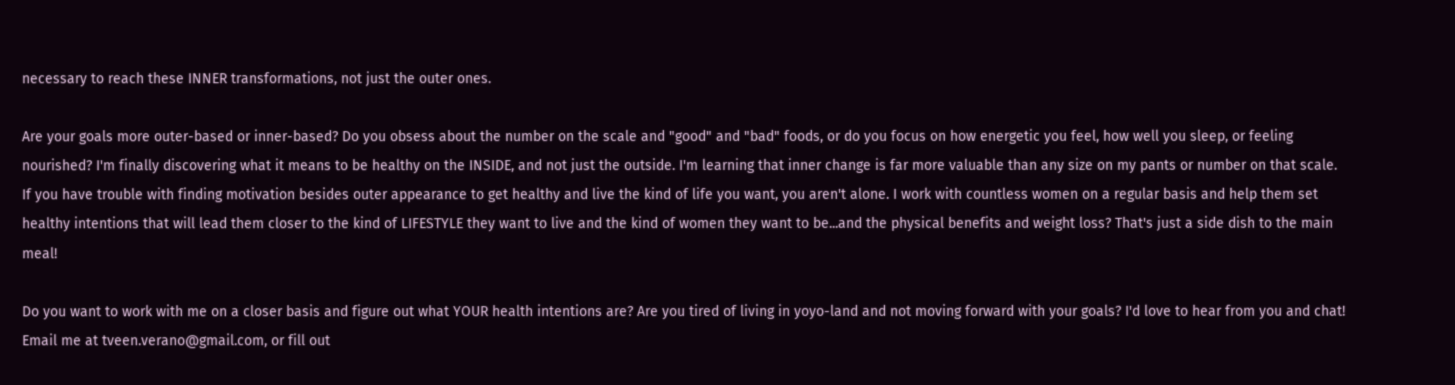necessary to reach these INNER transformations, not just the outer ones.

Are your goals more outer-based or inner-based? Do you obsess about the number on the scale and "good" and "bad" foods, or do you focus on how energetic you feel, how well you sleep, or feeling nourished? I'm finally discovering what it means to be healthy on the INSIDE, and not just the outside. I'm learning that inner change is far more valuable than any size on my pants or number on that scale. If you have trouble with finding motivation besides outer appearance to get healthy and live the kind of life you want, you aren't alone. I work with countless women on a regular basis and help them set healthy intentions that will lead them closer to the kind of LIFESTYLE they want to live and the kind of women they want to be...and the physical benefits and weight loss? That's just a side dish to the main meal!

Do you want to work with me on a closer basis and figure out what YOUR health intentions are? Are you tired of living in yoyo-land and not moving forward with your goals? I'd love to hear from you and chat! Email me at tveen.verano@gmail.com, or fill out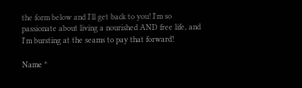the form below and I'll get back to you! I'm so passionate about living a nourished AND free life, and I'm bursting at the seams to pay that forward!

Name *